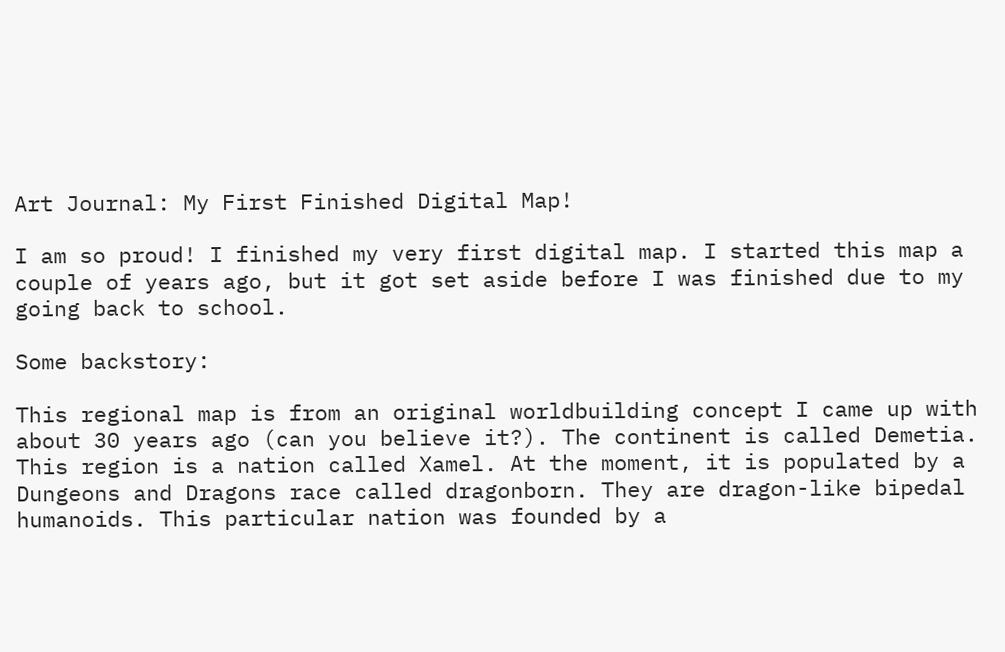Art Journal: My First Finished Digital Map!

I am so proud! I finished my very first digital map. I started this map a couple of years ago, but it got set aside before I was finished due to my going back to school.

Some backstory:

This regional map is from an original worldbuilding concept I came up with about 30 years ago (can you believe it?). The continent is called Demetia. This region is a nation called Xamel. At the moment, it is populated by a Dungeons and Dragons race called dragonborn. They are dragon-like bipedal humanoids. This particular nation was founded by a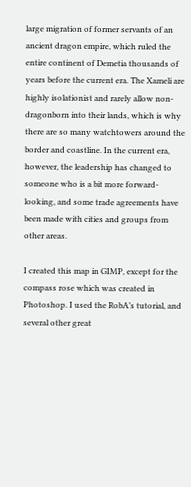large migration of former servants of an ancient dragon empire, which ruled the entire continent of Demetia thousands of years before the current era. The Xameli are highly isolationist and rarely allow non-dragonborn into their lands, which is why there are so many watchtowers around the border and coastline. In the current era, however, the leadership has changed to someone who is a bit more forward-looking, and some trade agreements have been made with cities and groups from other areas.

I created this map in GIMP, except for the compass rose which was created in Photoshop. I used the RobA’s tutorial, and several other great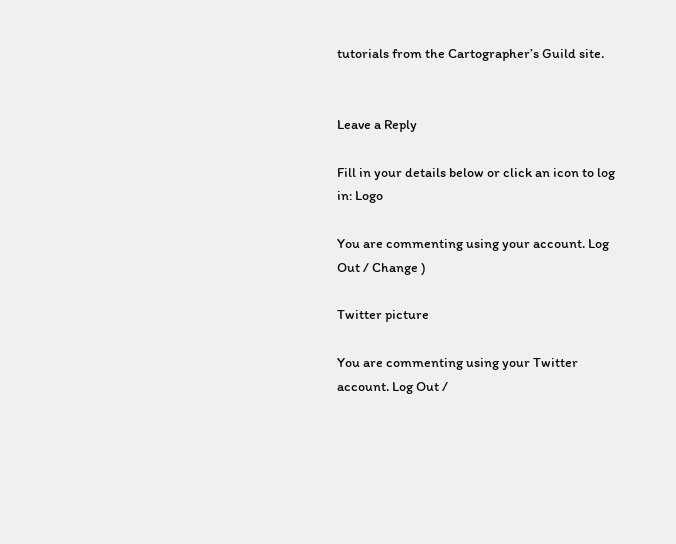tutorials from the Cartographer’s Guild site.


Leave a Reply

Fill in your details below or click an icon to log in: Logo

You are commenting using your account. Log Out / Change )

Twitter picture

You are commenting using your Twitter account. Log Out /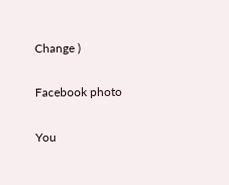Change )

Facebook photo

You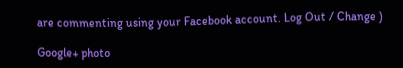are commenting using your Facebook account. Log Out / Change )

Google+ photo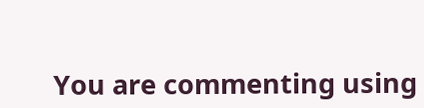You are commenting using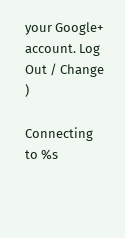your Google+ account. Log Out / Change )

Connecting to %s